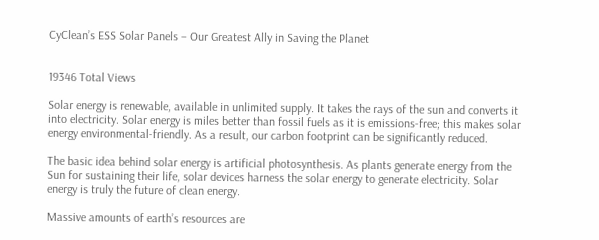CyClean’s ESS Solar Panels – Our Greatest Ally in Saving the Planet


19346 Total Views

Solar energy is renewable, available in unlimited supply. It takes the rays of the sun and converts it into electricity. Solar energy is miles better than fossil fuels as it is emissions-free; this makes solar energy environmental-friendly. As a result, our carbon footprint can be significantly reduced.

The basic idea behind solar energy is artificial photosynthesis. As plants generate energy from the Sun for sustaining their life, solar devices harness the solar energy to generate electricity. Solar energy is truly the future of clean energy.

Massive amounts of earth’s resources are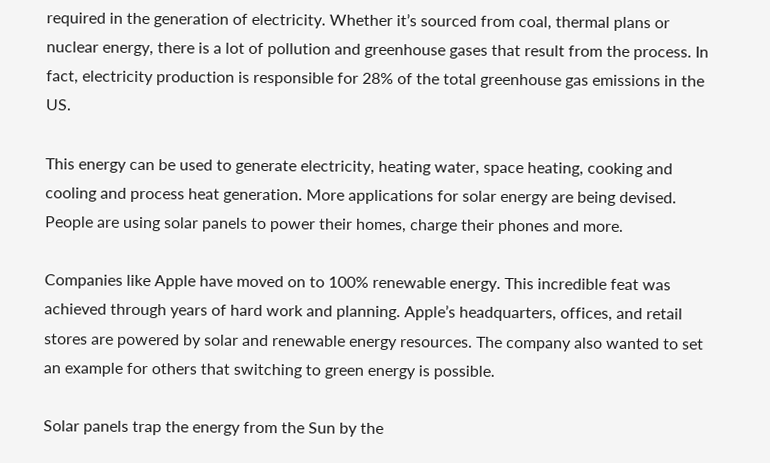required in the generation of electricity. Whether it’s sourced from coal, thermal plans or nuclear energy, there is a lot of pollution and greenhouse gases that result from the process. In fact, electricity production is responsible for 28% of the total greenhouse gas emissions in the US.

This energy can be used to generate electricity, heating water, space heating, cooking and cooling and process heat generation. More applications for solar energy are being devised. People are using solar panels to power their homes, charge their phones and more.

Companies like Apple have moved on to 100% renewable energy. This incredible feat was achieved through years of hard work and planning. Apple’s headquarters, offices, and retail stores are powered by solar and renewable energy resources. The company also wanted to set an example for others that switching to green energy is possible.

Solar panels trap the energy from the Sun by the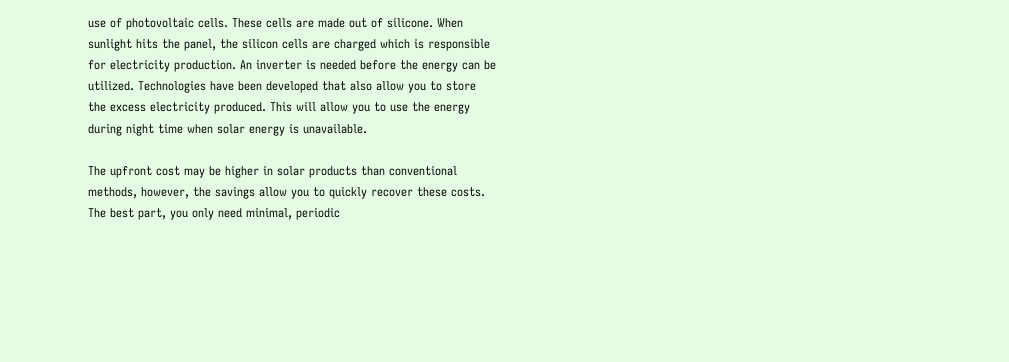use of photovoltaic cells. These cells are made out of silicone. When sunlight hits the panel, the silicon cells are charged which is responsible for electricity production. An inverter is needed before the energy can be utilized. Technologies have been developed that also allow you to store the excess electricity produced. This will allow you to use the energy during night time when solar energy is unavailable.

The upfront cost may be higher in solar products than conventional methods, however, the savings allow you to quickly recover these costs. The best part, you only need minimal, periodic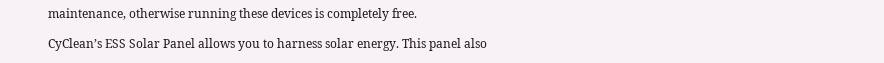maintenance, otherwise running these devices is completely free.

CyClean’s ESS Solar Panel allows you to harness solar energy. This panel also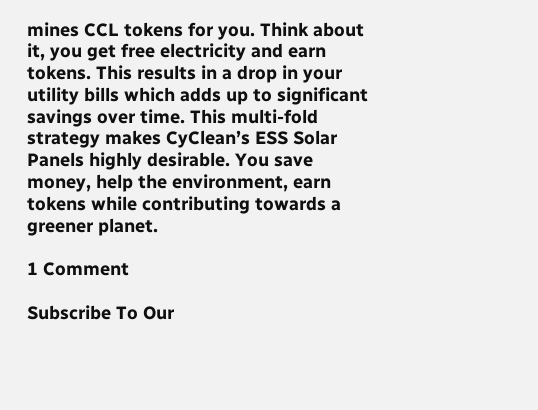mines CCL tokens for you. Think about it, you get free electricity and earn tokens. This results in a drop in your utility bills which adds up to significant savings over time. This multi-fold strategy makes CyClean’s ESS Solar Panels highly desirable. You save money, help the environment, earn tokens while contributing towards a greener planet.

1 Comment

Subscribe To Our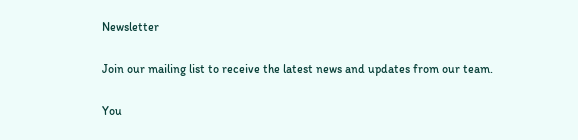Newsletter

Join our mailing list to receive the latest news and updates from our team.

You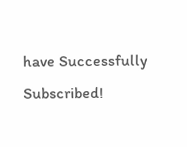have Successfully Subscribed!